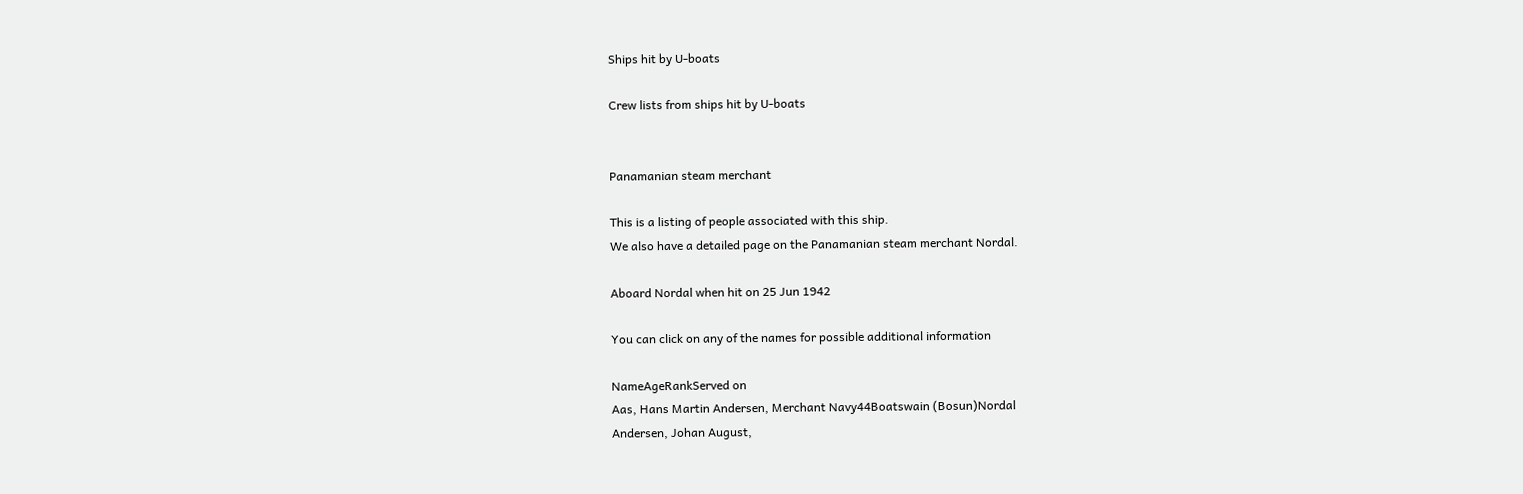Ships hit by U-boats

Crew lists from ships hit by U-boats


Panamanian steam merchant

This is a listing of people associated with this ship.
We also have a detailed page on the Panamanian steam merchant Nordal.

Aboard Nordal when hit on 25 Jun 1942

You can click on any of the names for possible additional information

NameAgeRankServed on
Aas, Hans Martin Andersen, Merchant Navy44Boatswain (Bosun)Nordal
Andersen, Johan August,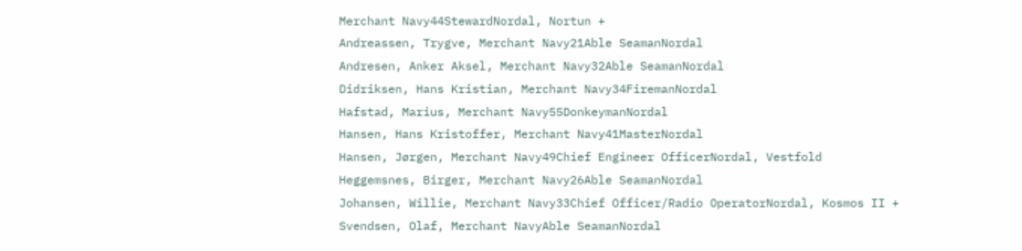Merchant Navy44StewardNordal, Nortun +
Andreassen, Trygve, Merchant Navy21Able SeamanNordal
Andresen, Anker Aksel, Merchant Navy32Able SeamanNordal
Didriksen, Hans Kristian, Merchant Navy34FiremanNordal
Hafstad, Marius, Merchant Navy55DonkeymanNordal
Hansen, Hans Kristoffer, Merchant Navy41MasterNordal
Hansen, Jørgen, Merchant Navy49Chief Engineer OfficerNordal, Vestfold
Heggemsnes, Birger, Merchant Navy26Able SeamanNordal
Johansen, Willie, Merchant Navy33Chief Officer/Radio OperatorNordal, Kosmos II +
Svendsen, Olaf, Merchant NavyAble SeamanNordal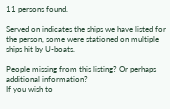11 persons found.

Served on indicates the ships we have listed for the person, some were stationed on multiple ships hit by U-boats.

People missing from this listing? Or perhaps additional information?
If you wish to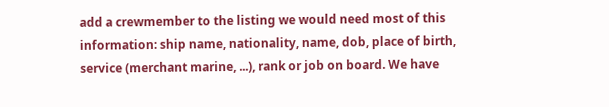add a crewmember to the listing we would need most of this information: ship name, nationality, name, dob, place of birth, service (merchant marine, ...), rank or job on board. We have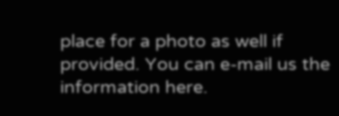place for a photo as well if provided. You can e-mail us the information here.